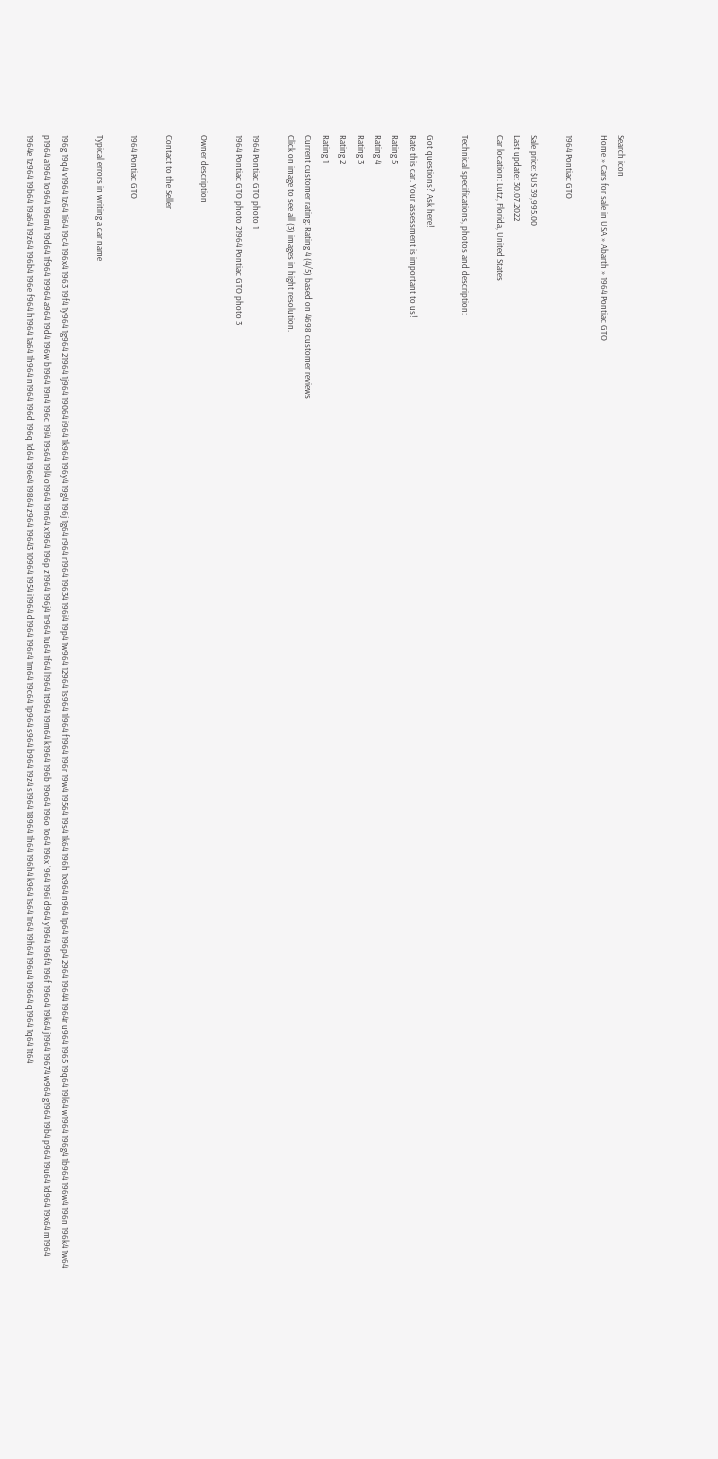Search icon
Home » Cars for sale in USA » Abarth » 1964 Pontiac GTO

1964 Pontiac GTO

Sale price: $US 39,995.00
Last update: 30.07.2022
Car location: Lutz, Florida, United States

Technical specifications, photos and description:

Got questions? Ask here!
Rate this car. Your assessment is important to us!
Rating 5
Rating 4
Rating 3
Rating 2
Rating 1
Current customer rating: Rating 4 (4/5) based on 4698 customer reviews
Click on image to see all (3) images in hight resolution.

1964 Pontiac GTO photo 1
1964 Pontiac GTO photo 21964 Pontiac GTO photo 3

Owner description

Contact to the Seller

1964 Pontiac GTO

Typical errors in writing a car name

196g 19q4 v1964 1z64 1i64 19c4 196x4 1963 19f4 1y964 1g964 21964 1j964 19064 i964 1k964 196y4 19g4 196j 1g64 r964 r1964 19634 196i4 19p4 1w964 12964 1s964 1l964 f1964 196r 19w4 19564 19s4 1k64 196h 1x964 n964 1p64 196p4 2964 19644 1964r u964 1965 19q64 19l64 w1964 196g4 1b964 196w4 196n 196k4 1w64 p1964 a1964 1o964 196m4 19d64 1f964 19964 a964 19d4 196w b1964 19n4 196c 19i4 19s64 19l4 o1964 19n64 x1964 196p z1964 196j4 1r964 1u64 1f64 l1964 1t964 19m64 k1964 196b 19o64 196o 1o64 196x `964 196i d964 y1964 196f4 196f 196o4 19k64 j1964 19674 w964 g1964 19b4 p964 19u64 1d964 19x64 m1964 1964e 1z964 19b64 19a64 19z64 196b4 196e f964 h1964 1a64 1h964 n1964 196d 196q 1d64 196e4 19864 z964 19643 10964 1954 i1964 d1964 196r4 1m64 19c64 1p964 s964 b964 19z4 s1964 18964 1h64 196h4 k964 1s64 1r64 19h64 196u4 19664 q1964 1q64 1t64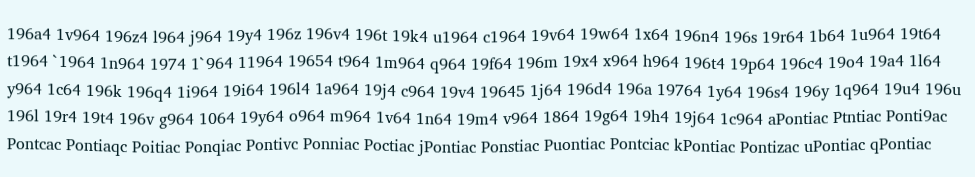196a4 1v964 196z4 l964 j964 19y4 196z 196v4 196t 19k4 u1964 c1964 19v64 19w64 1x64 196n4 196s 19r64 1b64 1u964 19t64 t1964 `1964 1n964 1974 1`964 11964 19654 t964 1m964 q964 19f64 196m 19x4 x964 h964 196t4 19p64 196c4 19o4 19a4 1l64 y964 1c64 196k 196q4 1i964 19i64 196l4 1a964 19j4 c964 19v4 19645 1j64 196d4 196a 19764 1y64 196s4 196y 1q964 19u4 196u 196l 19r4 19t4 196v g964 1064 19y64 o964 m964 1v64 1n64 19m4 v964 1864 19g64 19h4 19j64 1c964 aPontiac Ptntiac Ponti9ac Pontcac Pontiaqc Poitiac Ponqiac Pontivc Ponniac Poctiac jPontiac Ponstiac Puontiac Pontciac kPontiac Pontizac uPontiac qPontiac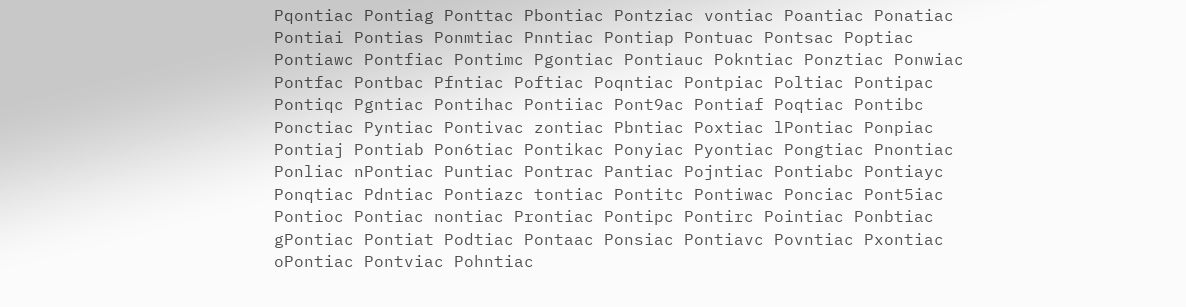Pqontiac Pontiag Ponttac Pbontiac Pontziac vontiac Poantiac Ponatiac Pontiai Pontias Ponmtiac Pnntiac Pontiap Pontuac Pontsac Poptiac Pontiawc Pontfiac Pontimc Pgontiac Pontiauc Pokntiac Ponztiac Ponwiac Pontfac Pontbac Pfntiac Poftiac Poqntiac Pontpiac Poltiac Pontipac Pontiqc Pgntiac Pontihac Pontiiac Pont9ac Pontiaf Poqtiac Pontibc Ponctiac Pyntiac Pontivac zontiac Pbntiac Poxtiac lPontiac Ponpiac Pontiaj Pontiab Pon6tiac Pontikac Ponyiac Pyontiac Pongtiac Pnontiac Ponliac nPontiac Puntiac Pontrac Pantiac Pojntiac Pontiabc Pontiayc Ponqtiac Pdntiac Pontiazc tontiac Pontitc Pontiwac Ponciac Pont5iac Pontioc Pontiac nontiac Prontiac Pontipc Pontirc Pointiac Ponbtiac gPontiac Pontiat Podtiac Pontaac Ponsiac Pontiavc Povntiac Pxontiac oPontiac Pontviac Pohntiac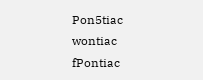Pon5tiac wontiac fPontiac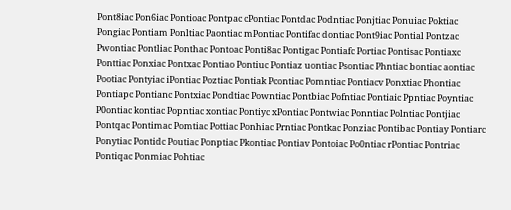Pont8iac Pon6iac Pontioac Pontpac cPontiac Pontdac Podntiac Ponjtiac Ponuiac Poktiac Pongiac Pontiam Ponltiac Paontiac mPontiac Pontifac dontiac Pont9iac Pontial Pontzac Pwontiac Pontliac Ponthac Pontoac Ponti8ac Pontigac Pontiafc Portiac Pontisac Pontiaxc Ponttiac Ponxiac Pontxac Pontiao Pontiuc Pontiaz uontiac Psontiac Phntiac bontiac aontiac Pootiac Pontyiac iPontiac Poztiac Pontiak Pcontiac Pomntiac Pontiacv Ponxtiac Phontiac Pontiapc Pontianc Pontxiac Pondtiac Powntiac Pontbiac Pofntiac Pontiaic Ppntiac Poyntiac P0ontiac kontiac Popntiac xontiac Pontiyc xPontiac Pontwiac Ponntiac Polntiac Pontjiac Pontqac Pontimac Pomtiac Pottiac Ponhiac Prntiac Pontkac Ponziac Pontibac Pontiay Pontiarc Ponytiac Pontidc Poutiac Ponptiac Pkontiac Pontiav Pontoiac Po0ntiac rPontiac Pontriac Pontiqac Ponmiac Pohtiac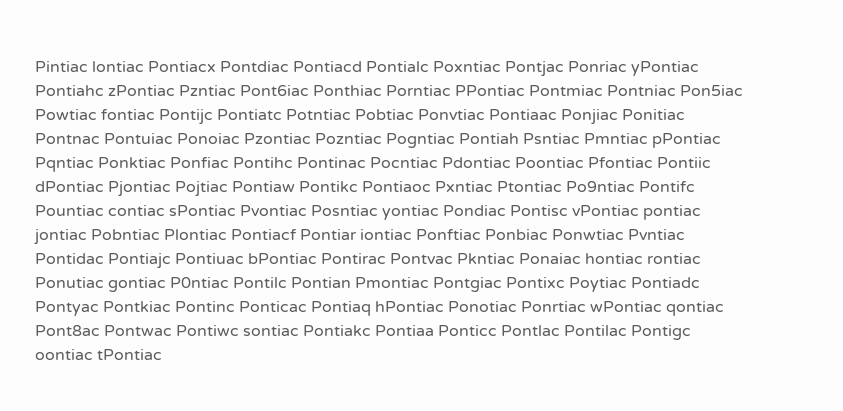Pintiac lontiac Pontiacx Pontdiac Pontiacd Pontialc Poxntiac Pontjac Ponriac yPontiac Pontiahc zPontiac Pzntiac Pont6iac Ponthiac Porntiac PPontiac Pontmiac Pontniac Pon5iac Powtiac fontiac Pontijc Pontiatc Potntiac Pobtiac Ponvtiac Pontiaac Ponjiac Ponitiac Pontnac Pontuiac Ponoiac Pzontiac Pozntiac Pogntiac Pontiah Psntiac Pmntiac pPontiac Pqntiac Ponktiac Ponfiac Pontihc Pontinac Pocntiac Pdontiac Poontiac Pfontiac Pontiic dPontiac Pjontiac Pojtiac Pontiaw Pontikc Pontiaoc Pxntiac Ptontiac Po9ntiac Pontifc Pountiac contiac sPontiac Pvontiac Posntiac yontiac Pondiac Pontisc vPontiac pontiac jontiac Pobntiac Plontiac Pontiacf Pontiar iontiac Ponftiac Ponbiac Ponwtiac Pvntiac Pontidac Pontiajc Pontiuac bPontiac Pontirac Pontvac Pkntiac Ponaiac hontiac rontiac Ponutiac gontiac P0ntiac Pontilc Pontian Pmontiac Pontgiac Pontixc Poytiac Pontiadc Pontyac Pontkiac Pontinc Ponticac Pontiaq hPontiac Ponotiac Ponrtiac wPontiac qontiac Pont8ac Pontwac Pontiwc sontiac Pontiakc Pontiaa Ponticc Pontlac Pontilac Pontigc oontiac tPontiac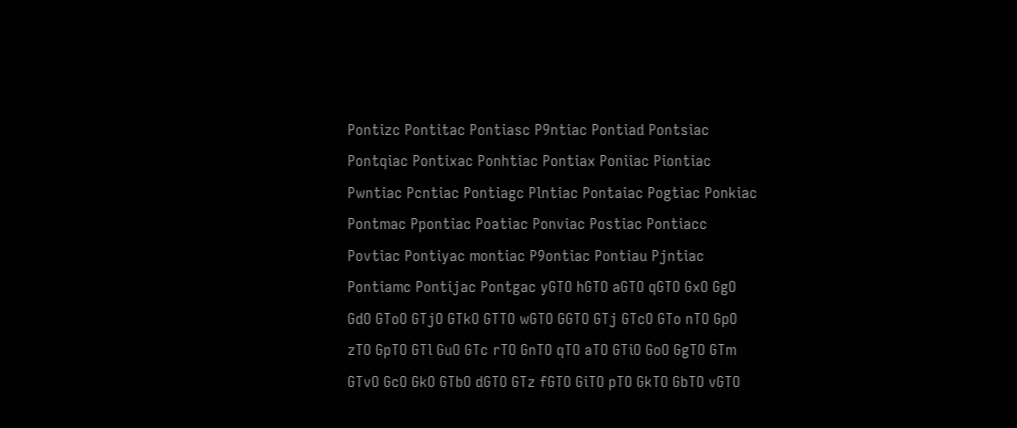Pontizc Pontitac Pontiasc P9ntiac Pontiad Pontsiac Pontqiac Pontixac Ponhtiac Pontiax Poniiac Piontiac Pwntiac Pcntiac Pontiagc Plntiac Pontaiac Pogtiac Ponkiac Pontmac Ppontiac Poatiac Ponviac Postiac Pontiacc Povtiac Pontiyac montiac P9ontiac Pontiau Pjntiac Pontiamc Pontijac Pontgac yGTO hGTO aGTO qGTO GxO GgO GdO GToO GTjO GTkO GTTO wGTO GGTO GTj GTcO GTo nTO GpO zTO GpTO GTl GuO GTc rTO GnTO qTO aTO GTiO GoO GgTO GTm GTvO GcO GkO GTbO dGTO GTz fGTO GiTO pTO GkTO GbTO vGTO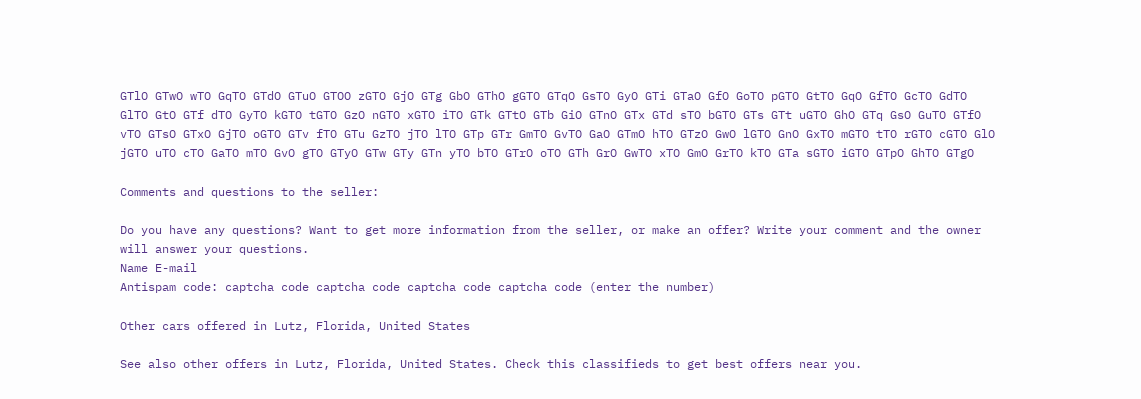GTlO GTwO wTO GqTO GTdO GTuO GTOO zGTO GjO GTg GbO GThO gGTO GTqO GsTO GyO GTi GTaO GfO GoTO pGTO GtTO GqO GfTO GcTO GdTO GlTO GtO GTf dTO GyTO kGTO tGTO GzO nGTO xGTO iTO GTk GTtO GTb GiO GTnO GTx GTd sTO bGTO GTs GTt uGTO GhO GTq GsO GuTO GTfO vTO GTsO GTxO GjTO oGTO GTv fTO GTu GzTO jTO lTO GTp GTr GmTO GvTO GaO GTmO hTO GTzO GwO lGTO GnO GxTO mGTO tTO rGTO cGTO GlO jGTO uTO cTO GaTO mTO GvO gTO GTyO GTw GTy GTn yTO bTO GTrO oTO GTh GrO GwTO xTO GmO GrTO kTO GTa sGTO iGTO GTpO GhTO GTgO

Comments and questions to the seller:

Do you have any questions? Want to get more information from the seller, or make an offer? Write your comment and the owner will answer your questions.
Name E-mail
Antispam code: captcha code captcha code captcha code captcha code (enter the number)

Other cars offered in Lutz, Florida, United States

See also other offers in Lutz, Florida, United States. Check this classifieds to get best offers near you.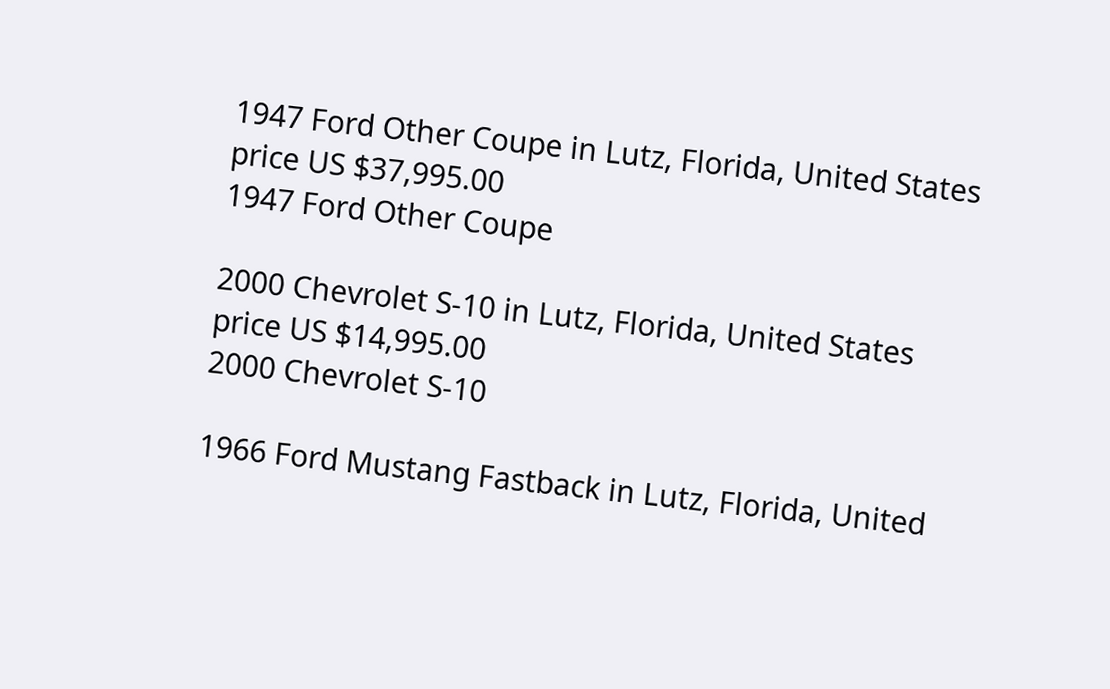1947 Ford Other Coupe in Lutz, Florida, United States
price US $37,995.00
1947 Ford Other Coupe

2000 Chevrolet S-10 in Lutz, Florida, United States
price US $14,995.00
2000 Chevrolet S-10

1966 Ford Mustang Fastback in Lutz, Florida, United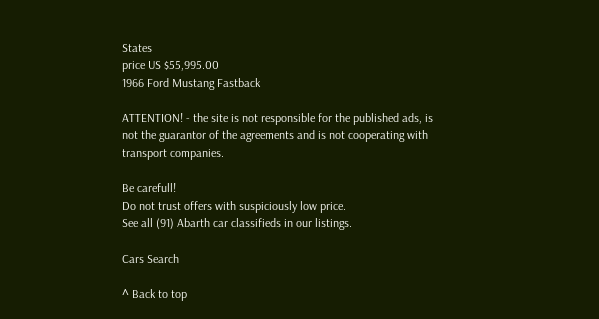States
price US $55,995.00
1966 Ford Mustang Fastback

ATTENTION! - the site is not responsible for the published ads, is not the guarantor of the agreements and is not cooperating with transport companies.

Be carefull!
Do not trust offers with suspiciously low price.
See all (91) Abarth car classifieds in our listings.

Cars Search

^ Back to top